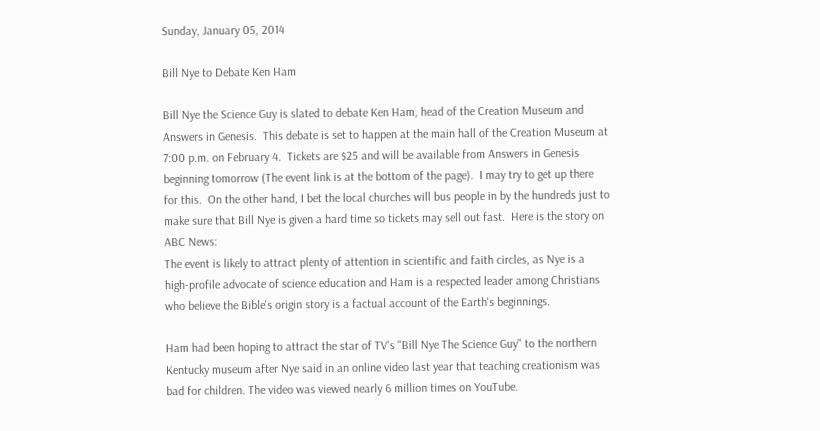Sunday, January 05, 2014

Bill Nye to Debate Ken Ham

Bill Nye the Science Guy is slated to debate Ken Ham, head of the Creation Museum and Answers in Genesis.  This debate is set to happen at the main hall of the Creation Museum at 7:00 p.m. on February 4.  Tickets are $25 and will be available from Answers in Genesis beginning tomorrow (The event link is at the bottom of the page).  I may try to get up there for this.  On the other hand, I bet the local churches will bus people in by the hundreds just to make sure that Bill Nye is given a hard time so tickets may sell out fast.  Here is the story on ABC News:
The event is likely to attract plenty of attention in scientific and faith circles, as Nye is a high-profile advocate of science education and Ham is a respected leader among Christians who believe the Bible's origin story is a factual account of the Earth's beginnings.

Ham had been hoping to attract the star of TV's "Bill Nye The Science Guy" to the northern Kentucky museum after Nye said in an online video last year that teaching creationism was bad for children. The video was viewed nearly 6 million times on YouTube.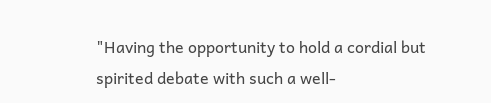"Having the opportunity to hold a cordial but spirited debate with such a well-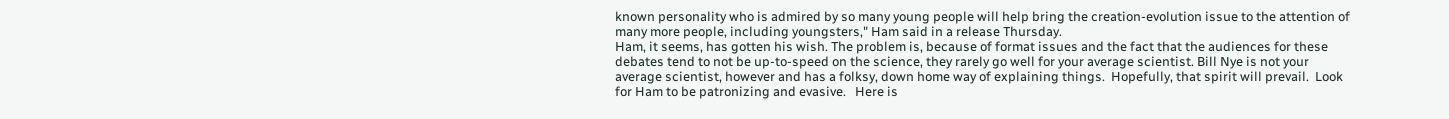known personality who is admired by so many young people will help bring the creation-evolution issue to the attention of many more people, including youngsters," Ham said in a release Thursday.
Ham, it seems, has gotten his wish. The problem is, because of format issues and the fact that the audiences for these debates tend to not be up-to-speed on the science, they rarely go well for your average scientist. Bill Nye is not your average scientist, however and has a folksy, down home way of explaining things.  Hopefully, that spirit will prevail.  Look for Ham to be patronizing and evasive.   Here is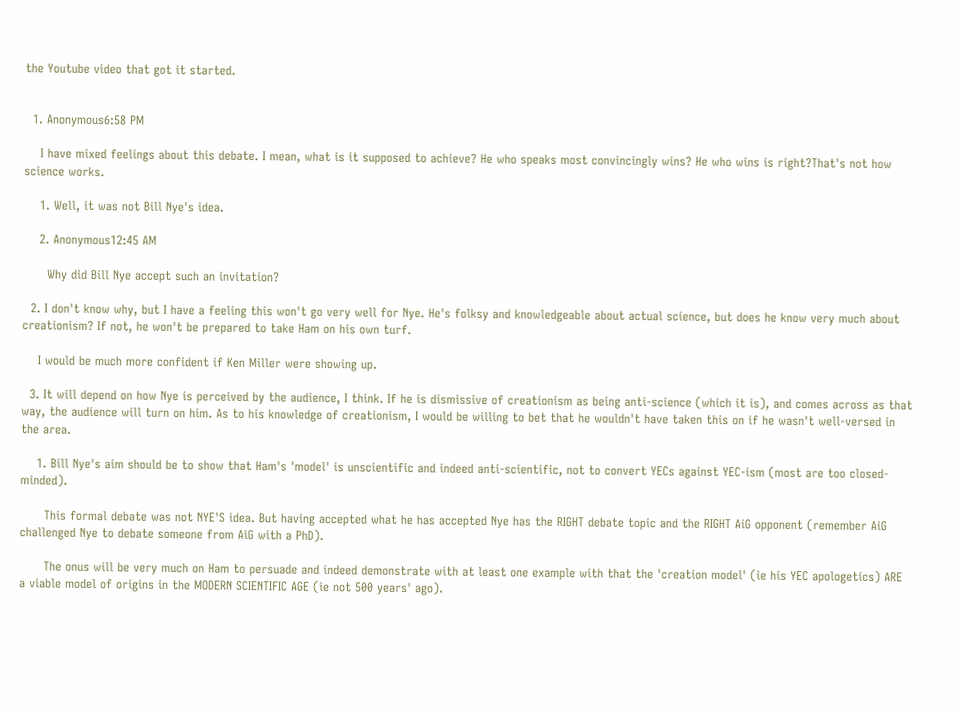the Youtube video that got it started.


  1. Anonymous6:58 PM

    I have mixed feelings about this debate. I mean, what is it supposed to achieve? He who speaks most convincingly wins? He who wins is right?That's not how science works.

    1. Well, it was not Bill Nye's idea.

    2. Anonymous12:45 AM

      Why did Bill Nye accept such an invitation?

  2. I don't know why, but I have a feeling this won't go very well for Nye. He's folksy and knowledgeable about actual science, but does he know very much about creationism? If not, he won't be prepared to take Ham on his own turf.

    I would be much more confident if Ken Miller were showing up.

  3. It will depend on how Nye is perceived by the audience, I think. If he is dismissive of creationism as being anti-science (which it is), and comes across as that way, the audience will turn on him. As to his knowledge of creationism, I would be willing to bet that he wouldn't have taken this on if he wasn't well-versed in the area.

    1. Bill Nye's aim should be to show that Ham's 'model' is unscientific and indeed anti-scientific, not to convert YECs against YEC-ism (most are too closed-minded).

      This formal debate was not NYE'S idea. But having accepted what he has accepted Nye has the RIGHT debate topic and the RIGHT AiG opponent (remember AiG challenged Nye to debate someone from AiG with a PhD).

      The onus will be very much on Ham to persuade and indeed demonstrate with at least one example with that the 'creation model' (ie his YEC apologetics) ARE a viable model of origins in the MODERN SCIENTIFIC AGE (ie not 500 years' ago).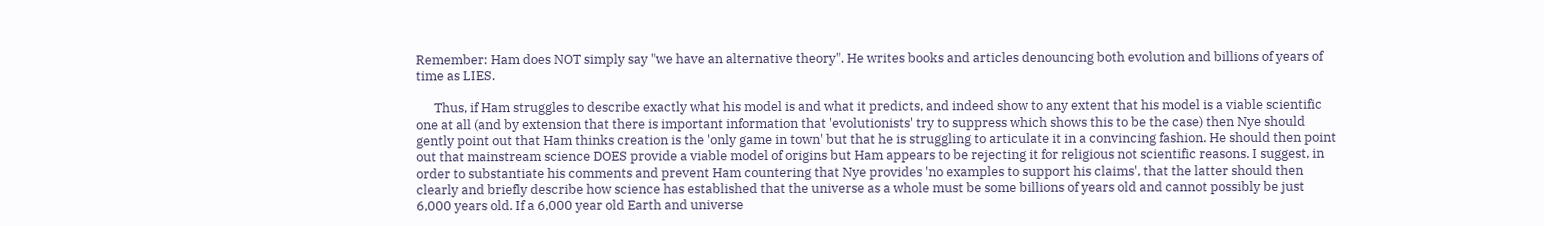Remember: Ham does NOT simply say "we have an alternative theory". He writes books and articles denouncing both evolution and billions of years of time as LIES.

      Thus, if Ham struggles to describe exactly what his model is and what it predicts, and indeed show to any extent that his model is a viable scientific one at all (and by extension that there is important information that 'evolutionists' try to suppress which shows this to be the case) then Nye should gently point out that Ham thinks creation is the 'only game in town' but that he is struggling to articulate it in a convincing fashion. He should then point out that mainstream science DOES provide a viable model of origins but Ham appears to be rejecting it for religious not scientific reasons. I suggest, in order to substantiate his comments and prevent Ham countering that Nye provides 'no examples to support his claims', that the latter should then clearly and briefly describe how science has established that the universe as a whole must be some billions of years old and cannot possibly be just 6,000 years old. If a 6,000 year old Earth and universe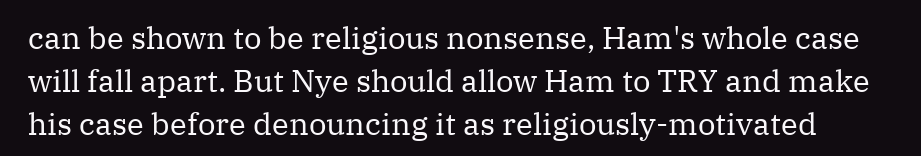can be shown to be religious nonsense, Ham's whole case will fall apart. But Nye should allow Ham to TRY and make his case before denouncing it as religiously-motivated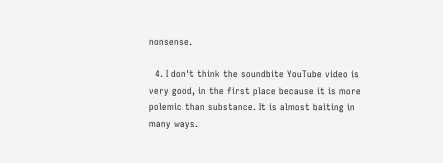nonsense.

  4. I don't think the soundbite YouTube video is very good, in the first place because it is more polemic than substance. It is almost baiting in many ways.